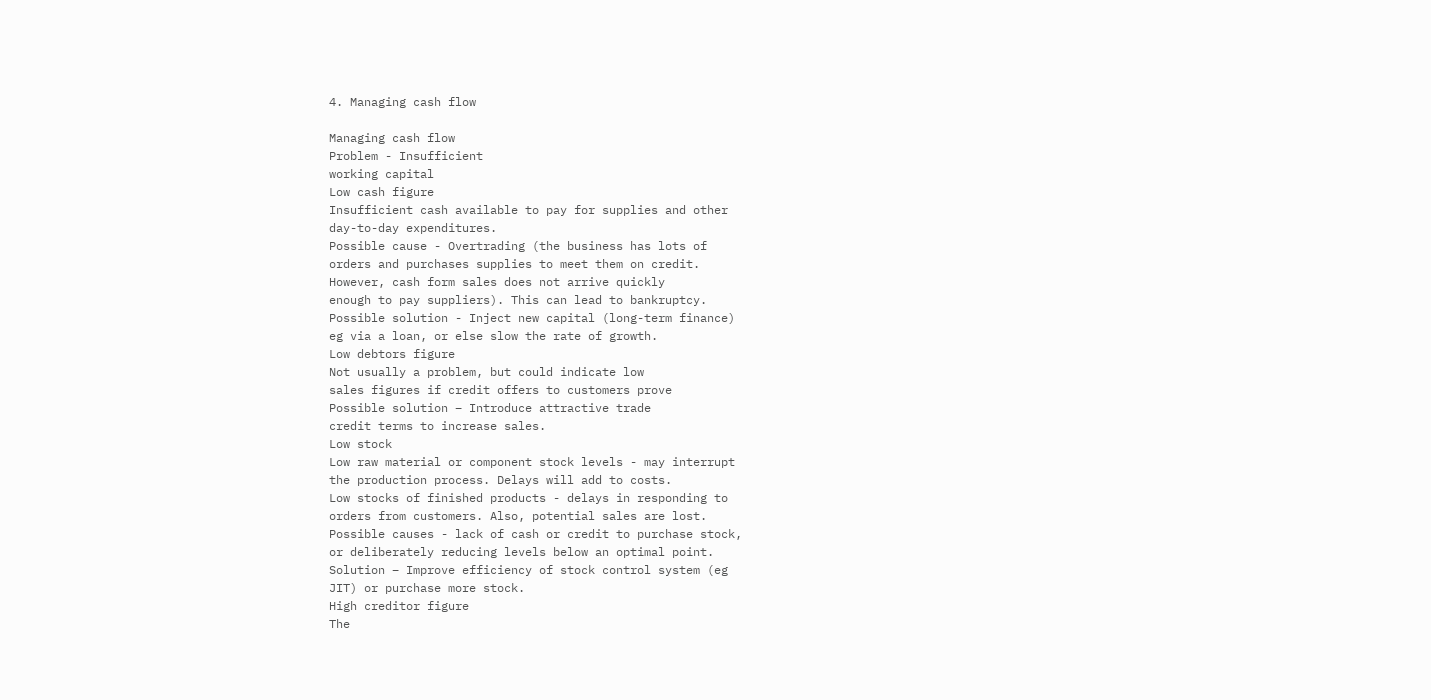4. Managing cash flow

Managing cash flow
Problem - Insufficient
working capital
Low cash figure
Insufficient cash available to pay for supplies and other
day-to-day expenditures.
Possible cause - Overtrading (the business has lots of
orders and purchases supplies to meet them on credit.
However, cash form sales does not arrive quickly
enough to pay suppliers). This can lead to bankruptcy.
Possible solution - Inject new capital (long-term finance)
eg via a loan, or else slow the rate of growth.
Low debtors figure
Not usually a problem, but could indicate low
sales figures if credit offers to customers prove
Possible solution – Introduce attractive trade
credit terms to increase sales.
Low stock
Low raw material or component stock levels - may interrupt
the production process. Delays will add to costs.
Low stocks of finished products - delays in responding to
orders from customers. Also, potential sales are lost.
Possible causes - lack of cash or credit to purchase stock,
or deliberately reducing levels below an optimal point.
Solution – Improve efficiency of stock control system (eg
JIT) or purchase more stock.
High creditor figure
The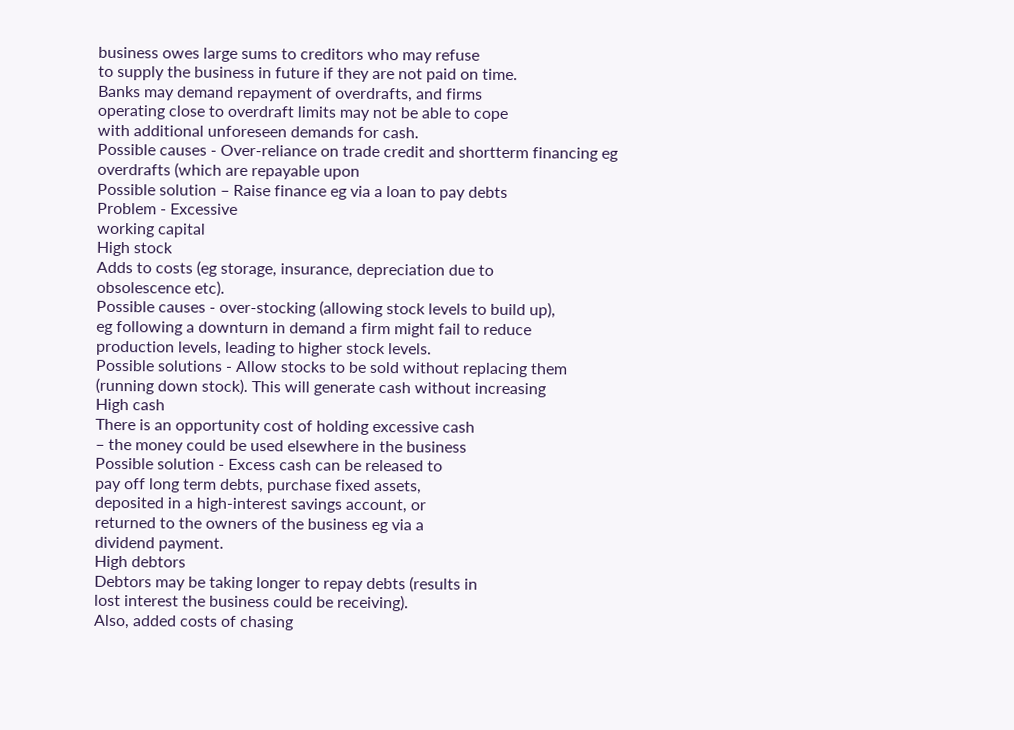business owes large sums to creditors who may refuse
to supply the business in future if they are not paid on time.
Banks may demand repayment of overdrafts, and firms
operating close to overdraft limits may not be able to cope
with additional unforeseen demands for cash.
Possible causes - Over-reliance on trade credit and shortterm financing eg overdrafts (which are repayable upon
Possible solution – Raise finance eg via a loan to pay debts
Problem - Excessive
working capital
High stock
Adds to costs (eg storage, insurance, depreciation due to
obsolescence etc).
Possible causes - over-stocking (allowing stock levels to build up),
eg following a downturn in demand a firm might fail to reduce
production levels, leading to higher stock levels.
Possible solutions - Allow stocks to be sold without replacing them
(running down stock). This will generate cash without increasing
High cash
There is an opportunity cost of holding excessive cash
– the money could be used elsewhere in the business
Possible solution - Excess cash can be released to
pay off long term debts, purchase fixed assets,
deposited in a high-interest savings account, or
returned to the owners of the business eg via a
dividend payment.
High debtors
Debtors may be taking longer to repay debts (results in
lost interest the business could be receiving).
Also, added costs of chasing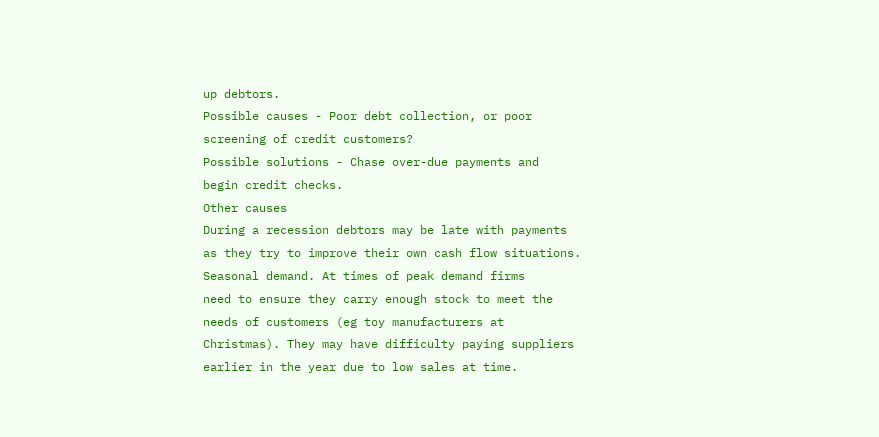up debtors.
Possible causes - Poor debt collection, or poor
screening of credit customers?
Possible solutions - Chase over-due payments and
begin credit checks.
Other causes
During a recession debtors may be late with payments
as they try to improve their own cash flow situations.
Seasonal demand. At times of peak demand firms
need to ensure they carry enough stock to meet the
needs of customers (eg toy manufacturers at
Christmas). They may have difficulty paying suppliers
earlier in the year due to low sales at time.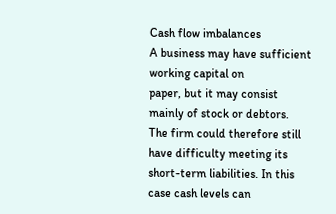Cash flow imbalances
A business may have sufficient working capital on
paper, but it may consist mainly of stock or debtors.
The firm could therefore still have difficulty meeting its
short-term liabilities. In this case cash levels can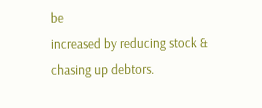be
increased by reducing stock & chasing up debtors.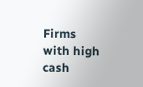Firms with high cash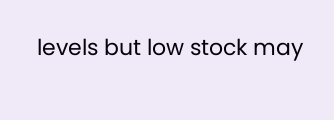levels but low stock may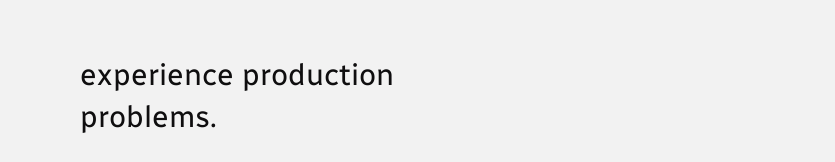experience production problems.